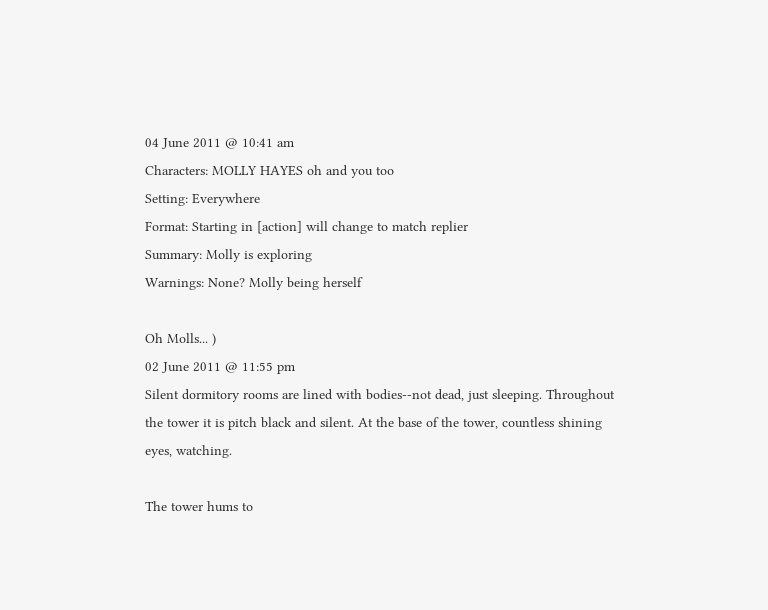04 June 2011 @ 10:41 am
Characters: MOLLY HAYES oh and you too
Setting: Everywhere
Format: Starting in [action] will change to match replier
Summary: Molly is exploring
Warnings: None? Molly being herself

Oh Molls... )
02 June 2011 @ 11:55 pm
Silent dormitory rooms are lined with bodies--not dead, just sleeping. Throughout the tower it is pitch black and silent. At the base of the tower, countless shining eyes, watching.

The tower hums to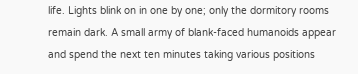life. Lights blink on in one by one; only the dormitory rooms remain dark. A small army of blank-faced humanoids appear and spend the next ten minutes taking various positions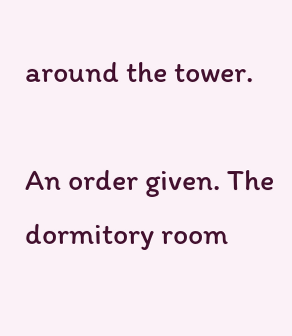around the tower.

An order given. The dormitory room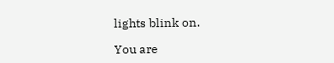lights blink on.

You are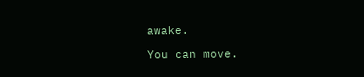awake.

You can move.